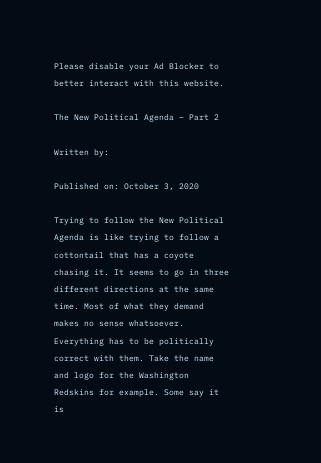Please disable your Ad Blocker to better interact with this website.

The New Political Agenda – Part 2

Written by:

Published on: October 3, 2020

Trying to follow the New Political Agenda is like trying to follow a cottontail that has a coyote chasing it. It seems to go in three different directions at the same time. Most of what they demand makes no sense whatsoever. Everything has to be politically correct with them. Take the name and logo for the Washington Redskins for example. Some say it is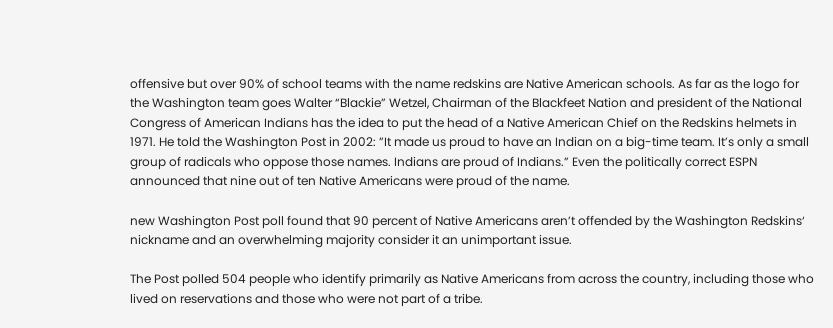offensive but over 90% of school teams with the name redskins are Native American schools. As far as the logo for the Washington team goes Walter “Blackie” Wetzel, Chairman of the Blackfeet Nation and president of the National Congress of American Indians has the idea to put the head of a Native American Chief on the Redskins helmets in 1971. He told the Washington Post in 2002: ”It made us proud to have an Indian on a big-time team. It’s only a small group of radicals who oppose those names. Indians are proud of Indians.” Even the politically correct ESPN announced that nine out of ten Native Americans were proud of the name.

new Washington Post poll found that 90 percent of Native Americans aren’t offended by the Washington Redskins‘ nickname and an overwhelming majority consider it an unimportant issue.

The Post polled 504 people who identify primarily as Native Americans from across the country, including those who lived on reservations and those who were not part of a tribe.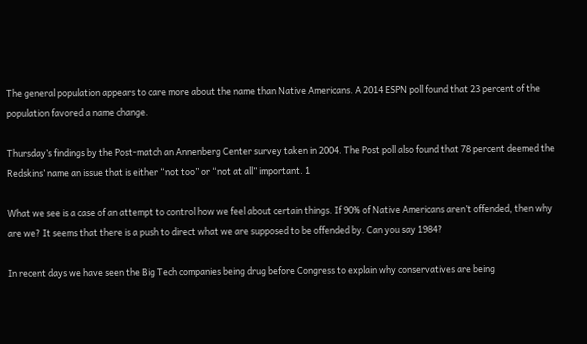The general population appears to care more about the name than Native Americans. A 2014 ESPN poll found that 23 percent of the population favored a name change.

Thursday’s findings by the Post-match an Annenberg Center survey taken in 2004. The Post poll also found that 78 percent deemed the Redskins’ name an issue that is either “not too” or “not at all” important. 1

What we see is a case of an attempt to control how we feel about certain things. If 90% of Native Americans aren’t offended, then why are we? It seems that there is a push to direct what we are supposed to be offended by. Can you say 1984?

In recent days we have seen the Big Tech companies being drug before Congress to explain why conservatives are being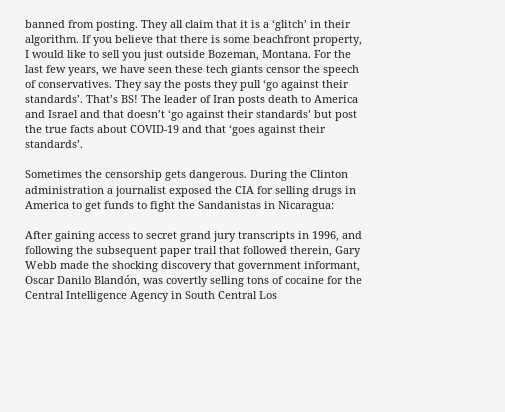banned from posting. They all claim that it is a ‘glitch’ in their algorithm. If you believe that there is some beachfront property, I would like to sell you just outside Bozeman, Montana. For the last few years, we have seen these tech giants censor the speech of conservatives. They say the posts they pull ‘go against their standards’. That’s BS! The leader of Iran posts death to America and Israel and that doesn’t ‘go against their standards’ but post the true facts about COVID-19 and that ‘goes against their standards’.

Sometimes the censorship gets dangerous. During the Clinton administration a journalist exposed the CIA for selling drugs in America to get funds to fight the Sandanistas in Nicaragua:

After gaining access to secret grand jury transcripts in 1996, and following the subsequent paper trail that followed therein, Gary Webb made the shocking discovery that government informant, Oscar Danilo Blandón, was covertly selling tons of cocaine for the Central Intelligence Agency in South Central Los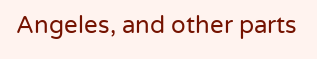Angeles, and other parts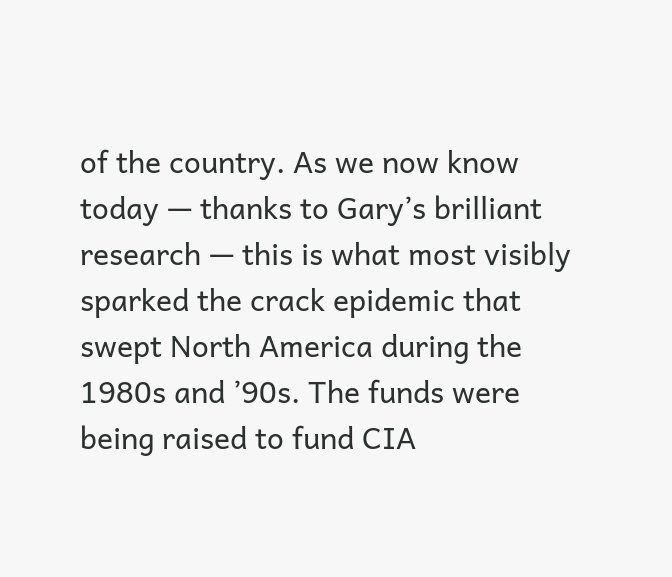of the country. As we now know today — thanks to Gary’s brilliant research — this is what most visibly sparked the crack epidemic that swept North America during the 1980s and ’90s. The funds were being raised to fund CIA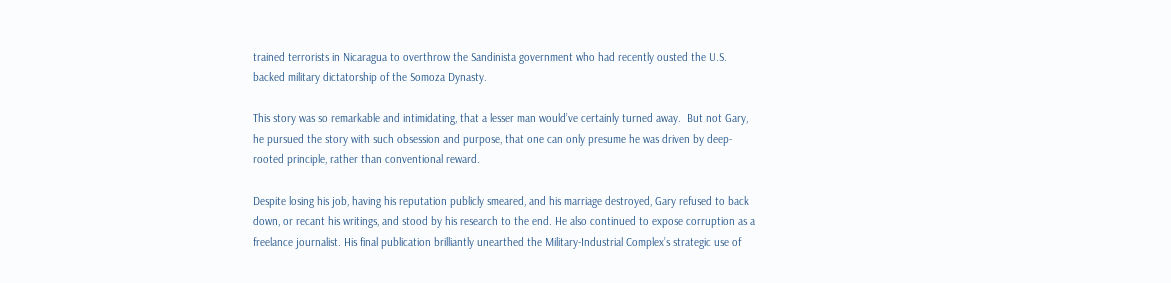trained terrorists in Nicaragua to overthrow the Sandinista government who had recently ousted the U.S. backed military dictatorship of the Somoza Dynasty.

This story was so remarkable and intimidating, that a lesser man would’ve certainly turned away.  But not Gary, he pursued the story with such obsession and purpose, that one can only presume he was driven by deep-rooted principle, rather than conventional reward.

Despite losing his job, having his reputation publicly smeared, and his marriage destroyed, Gary refused to back down, or recant his writings, and stood by his research to the end. He also continued to expose corruption as a freelance journalist. His final publication brilliantly unearthed the Military-Industrial Complex’s strategic use of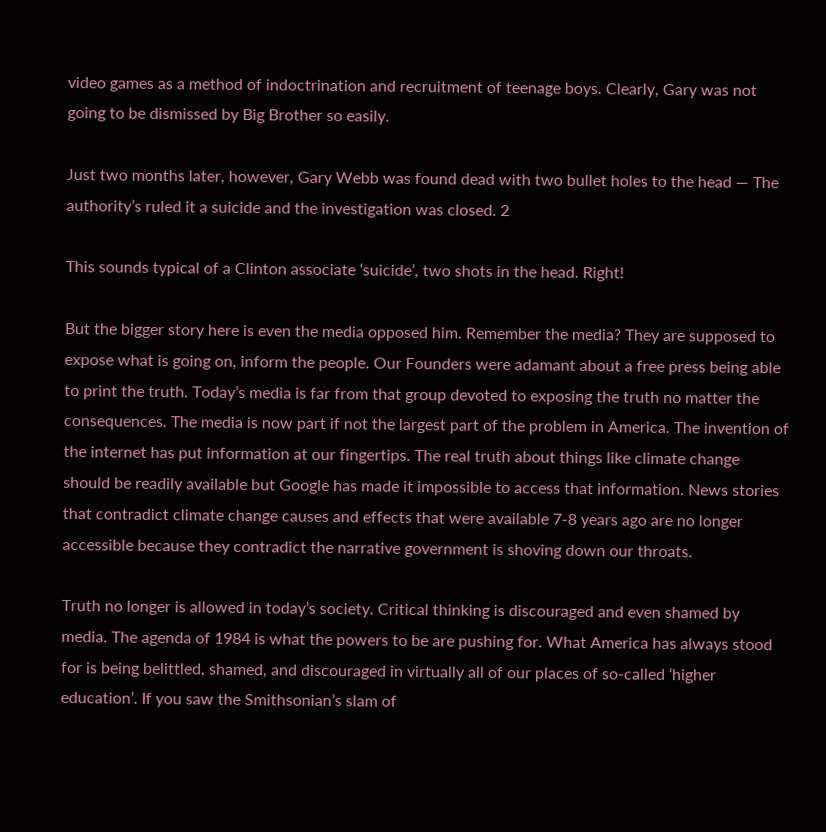video games as a method of indoctrination and recruitment of teenage boys. Clearly, Gary was not going to be dismissed by Big Brother so easily.

Just two months later, however, Gary Webb was found dead with two bullet holes to the head — The authority’s ruled it a suicide and the investigation was closed. 2

This sounds typical of a Clinton associate ‘suicide’, two shots in the head. Right!

But the bigger story here is even the media opposed him. Remember the media? They are supposed to expose what is going on, inform the people. Our Founders were adamant about a free press being able to print the truth. Today’s media is far from that group devoted to exposing the truth no matter the consequences. The media is now part if not the largest part of the problem in America. The invention of the internet has put information at our fingertips. The real truth about things like climate change should be readily available but Google has made it impossible to access that information. News stories that contradict climate change causes and effects that were available 7-8 years ago are no longer accessible because they contradict the narrative government is shoving down our throats.

Truth no longer is allowed in today’s society. Critical thinking is discouraged and even shamed by media. The agenda of 1984 is what the powers to be are pushing for. What America has always stood for is being belittled, shamed, and discouraged in virtually all of our places of so-called ‘higher education’. If you saw the Smithsonian’s slam of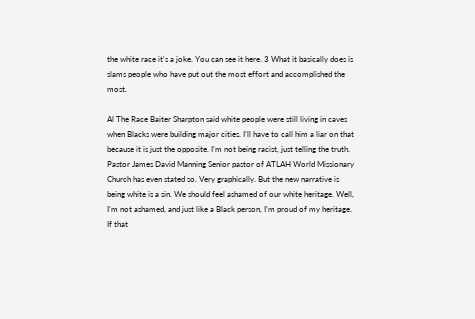the white race it’s a joke. You can see it here. 3 What it basically does is slams people who have put out the most effort and accomplished the most.

Al The Race Baiter Sharpton said white people were still living in caves when Blacks were building major cities. I’ll have to call him a liar on that because it is just the opposite. I’m not being racist, just telling the truth. Pastor James David Manning Senior pastor of ATLAH World Missionary Church has even stated so. Very graphically. But the new narrative is being white is a sin. We should feel ashamed of our white heritage. Well, I’m not ashamed, and just like a Black person, I’m proud of my heritage. If that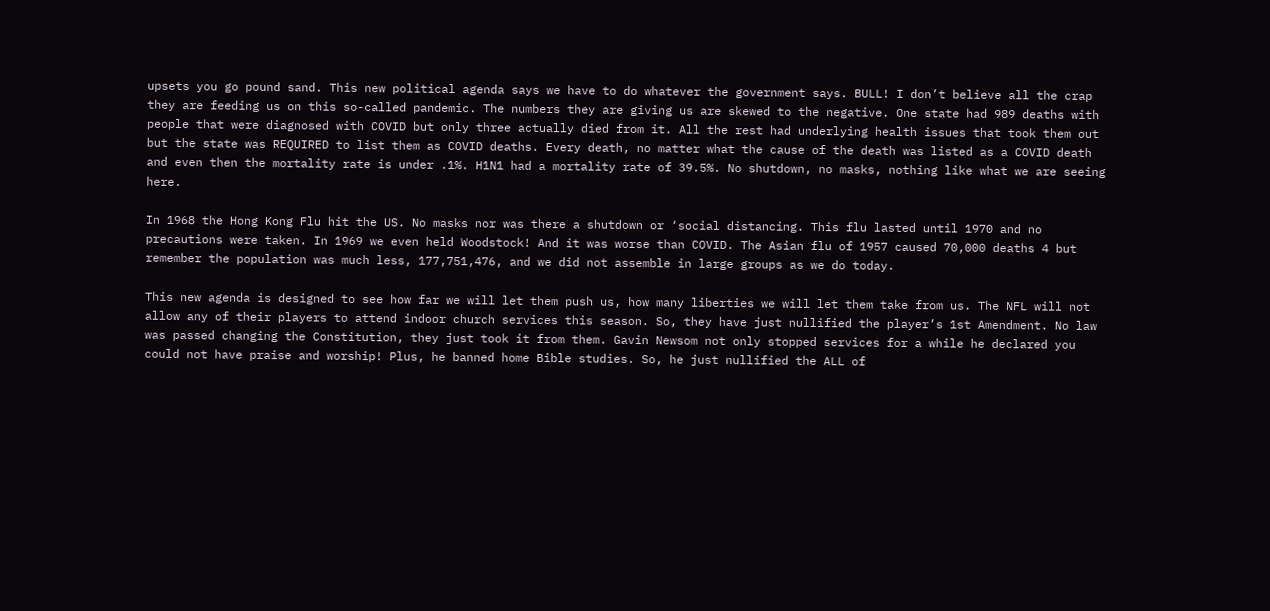upsets you go pound sand. This new political agenda says we have to do whatever the government says. BULL! I don’t believe all the crap they are feeding us on this so-called pandemic. The numbers they are giving us are skewed to the negative. One state had 989 deaths with people that were diagnosed with COVID but only three actually died from it. All the rest had underlying health issues that took them out but the state was REQUIRED to list them as COVID deaths. Every death, no matter what the cause of the death was listed as a COVID death and even then the mortality rate is under .1%. H1N1 had a mortality rate of 39.5%. No shutdown, no masks, nothing like what we are seeing here.

In 1968 the Hong Kong Flu hit the US. No masks nor was there a shutdown or ‘social distancing. This flu lasted until 1970 and no precautions were taken. In 1969 we even held Woodstock! And it was worse than COVID. The Asian flu of 1957 caused 70,000 deaths 4 but remember the population was much less, 177,751,476, and we did not assemble in large groups as we do today.

This new agenda is designed to see how far we will let them push us, how many liberties we will let them take from us. The NFL will not allow any of their players to attend indoor church services this season. So, they have just nullified the player’s 1st Amendment. No law was passed changing the Constitution, they just took it from them. Gavin Newsom not only stopped services for a while he declared you could not have praise and worship! Plus, he banned home Bible studies. So, he just nullified the ALL of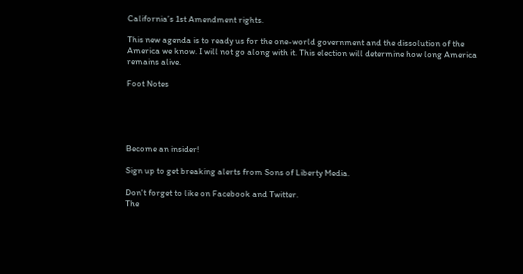California’s 1st Amendment rights.

This new agenda is to ready us for the one-world government and the dissolution of the America we know. I will not go along with it. This election will determine how long America remains alive.

Foot Notes





Become an insider!

Sign up to get breaking alerts from Sons of Liberty Media.

Don't forget to like on Facebook and Twitter.
The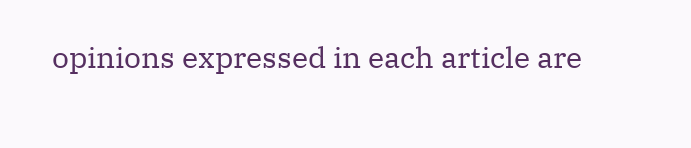opinions expressed in each article are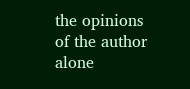the opinions of the author alone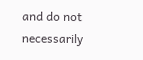and do not necessarily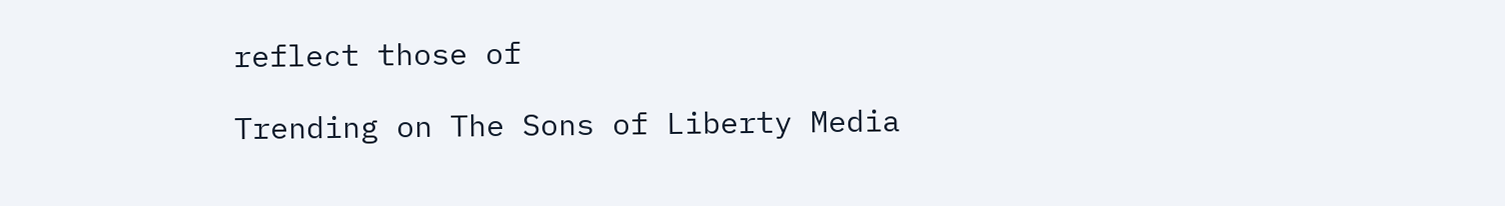reflect those of

Trending on The Sons of Liberty Media